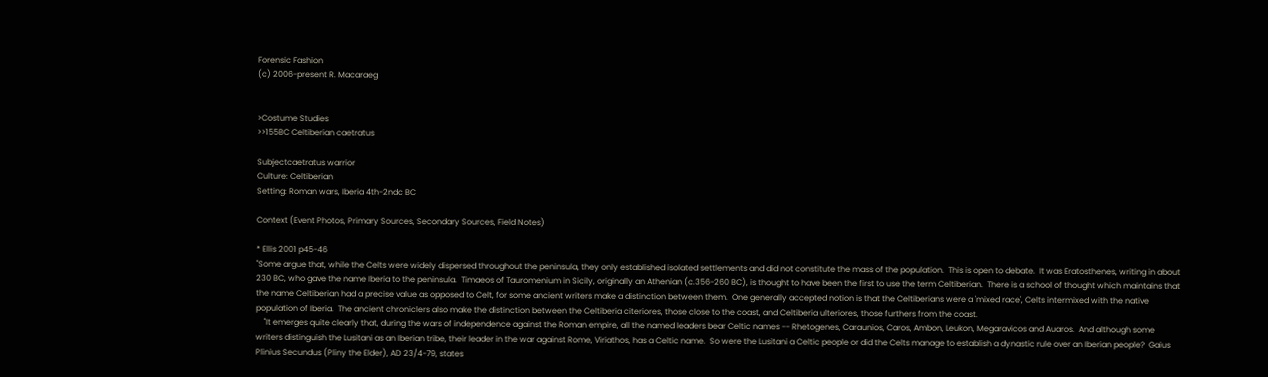Forensic Fashion
(c) 2006-present R. Macaraeg


>Costume Studies
>>155BC Celtiberian caetratus

Subjectcaetratus warrior
Culture: Celtiberian
Setting: Roman wars, Iberia 4th-2ndc BC

Context (Event Photos, Primary Sources, Secondary Sources, Field Notes)

* Ellis 2001 p45-46
"Some argue that, while the Celts were widely dispersed throughout the peninsula, they only established isolated settlements and did not constitute the mass of the population.  This is open to debate.  It was Eratosthenes, writing in about 230 BC, who gave the name Iberia to the peninsula.  Timaeos of Tauromenium in Sicily, originally an Athenian (c.356-260 BC), is thought to have been the first to use the term Celtiberian.  There is a school of thought which maintains that the name Celtiberian had a precise value as opposed to Celt, for some ancient writers make a distinction between them.  One generally accepted notion is that the Celtiberians were a 'mixed race', Celts intermixed with the native population of Iberia.  The ancient chroniclers also make the distinction between the Celtiberia citeriores, those close to the coast, and Celtiberia ulteriores, those furthers from the coast.
    "It emerges quite clearly that, during the wars of independence against the Roman empire, all the named leaders bear Celtic names -- Rhetogenes, Caraunios, Caros, Ambon, Leukon, Megaravicos and Auaros.  And although some writers distinguish the Lusitani as an Iberian tribe, their leader in the war against Rome, Viriathos, has a Celtic name.  So were the Lusitani a Celtic people or did the Celts manage to establish a dynastic rule over an Iberian people?  Gaius Plinius Secundus (Pliny the Elder), AD 23/4-79, states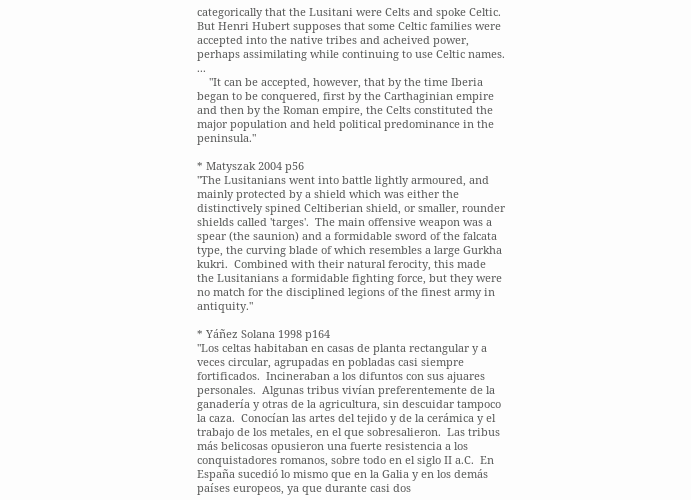categorically that the Lusitani were Celts and spoke Celtic.  But Henri Hubert supposes that some Celtic families were accepted into the native tribes and acheived power, perhaps assimilating while continuing to use Celtic names. ...
    "It can be accepted, however, that by the time Iberia began to be conquered, first by the Carthaginian empire and then by the Roman empire, the Celts constituted the major population and held political predominance in the peninsula."

* Matyszak 2004 p56
"The Lusitanians went into battle lightly armoured, and mainly protected by a shield which was either the distinctively spined Celtiberian shield, or smaller, rounder shields called 'targes'.  The main offensive weapon was a spear (the saunion) and a formidable sword of the falcata type, the curving blade of which resembles a large Gurkha kukri.  Combined with their natural ferocity, this made the Lusitanians a formidable fighting force, but they were no match for the disciplined legions of the finest army in antiquity."

* Yáñez Solana 1998 p164
"Los celtas habitaban en casas de planta rectangular y a veces circular, agrupadas en pobladas casi siempre fortificados.  Incineraban a los difuntos con sus ajuares personales.  Algunas tribus vivían preferentemente de la ganadería y otras de la agricultura, sin descuidar tampoco la caza.  Conocían las artes del tejido y de la cerámica y el trabajo de los metales, en el que sobresalieron.  Las tribus más belicosas opusieron una fuerte resistencia a los conquistadores romanos, sobre todo en el siglo II a.C.  En España sucedió lo mismo que en la Galia y en los demás países europeos, ya que durante casi dos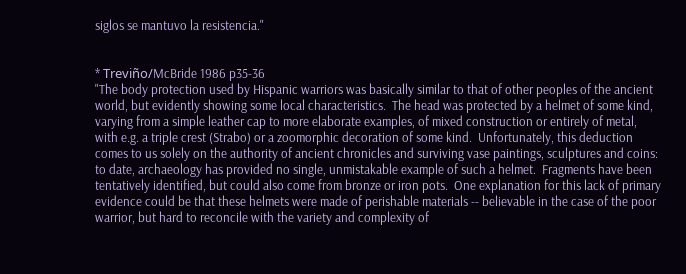siglos se mantuvo la resistencia."


* Treviño/McBride 1986 p35-36
"The body protection used by Hispanic warriors was basically similar to that of other peoples of the ancient world, but evidently showing some local characteristics.  The head was protected by a helmet of some kind, varying from a simple leather cap to more elaborate examples, of mixed construction or entirely of metal, with e.g. a triple crest (Strabo) or a zoomorphic decoration of some kind.  Unfortunately, this deduction comes to us solely on the authority of ancient chronicles and surviving vase paintings, sculptures and coins: to date, archaeology has provided no single, unmistakable example of such a helmet.  Fragments have been tentatively identified, but could also come from bronze or iron pots.  One explanation for this lack of primary evidence could be that these helmets were made of perishable materials -- believable in the case of the poor warrior, but hard to reconcile with the variety and complexity of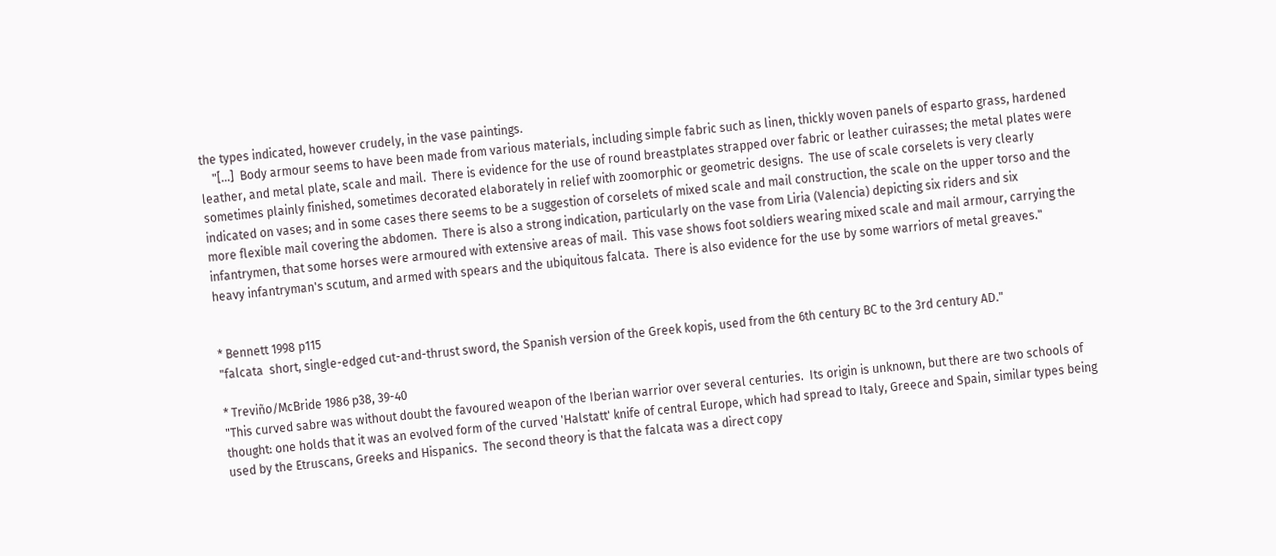the types indicated, however crudely, in the vase paintings.
    "[...]  Body armour seems to have been made from various materials, including simple fabric such as linen, thickly woven panels of esparto grass, hardened leather, and metal plate, scale and mail.  There is evidence for the use of round breastplates strapped over fabric or leather cuirasses; the metal plates were sometimes plainly finished, sometimes decorated elaborately in relief with zoomorphic or geometric designs.  The use of scale corselets is very clearly indicated on vases; and in some cases there seems to be a suggestion of corselets of mixed scale and mail construction, the scale on the upper torso and the more flexible mail covering the abdomen.  There is also a strong indication, particularly on the vase from Liria (Valencia) depicting six riders and six infantrymen, that some horses were armoured with extensive areas of mail.  This vase shows foot soldiers wearing mixed scale and mail armour, carrying the heavy infantryman's scutum, and armed with spears and the ubiquitous falcata.  There is also evidence for the use by some warriors of metal greaves."


* Bennett 1998 p115
"falcata  short, single-edged cut-and-thrust sword, the Spanish version of the Greek kopis, used from the 6th century BC to the 3rd century AD."

* Treviño/McBride 1986 p38, 39-40
"This curved sabre was without doubt the favoured weapon of the Iberian warrior over several centuries.  Its origin is unknown, but there are two schools of thought: one holds that it was an evolved form of the curved 'Halstatt' knife of central Europe, which had spread to Italy, Greece and Spain, similar types being used by the Etruscans, Greeks and Hispanics.  The second theory is that the falcata was a direct copy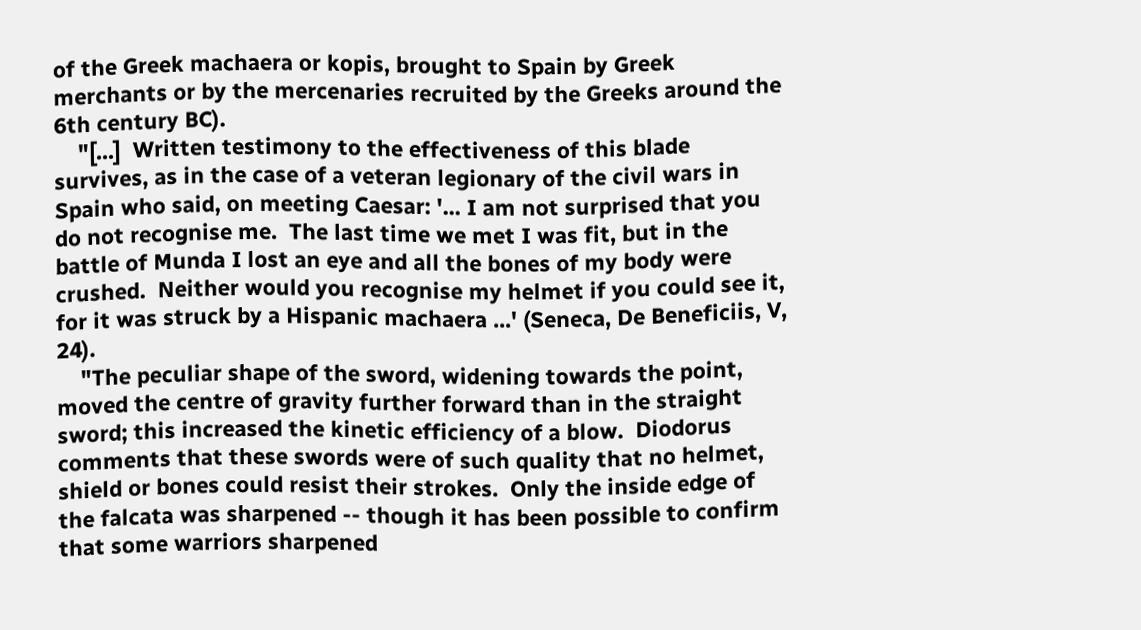of the Greek machaera or kopis, brought to Spain by Greek merchants or by the mercenaries recruited by the Greeks around the 6th century BC).
    "[...]  Written testimony to the effectiveness of this blade survives, as in the case of a veteran legionary of the civil wars in Spain who said, on meeting Caesar: '... I am not surprised that you do not recognise me.  The last time we met I was fit, but in the battle of Munda I lost an eye and all the bones of my body were crushed.  Neither would you recognise my helmet if you could see it, for it was struck by a Hispanic machaera ...' (Seneca, De Beneficiis, V, 24).
    "The peculiar shape of the sword, widening towards the point, moved the centre of gravity further forward than in the straight sword; this increased the kinetic efficiency of a blow.  Diodorus comments that these swords were of such quality that no helmet, shield or bones could resist their strokes.  Only the inside edge of the falcata was sharpened -- though it has been possible to confirm that some warriors sharpened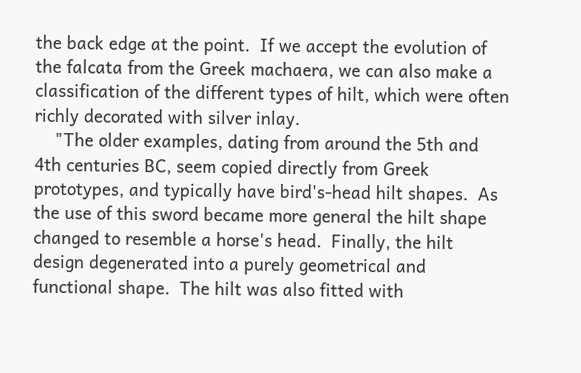the back edge at the point.  If we accept the evolution of the falcata from the Greek machaera, we can also make a classification of the different types of hilt, which were often richly decorated with silver inlay.
    "The older examples, dating from around the 5th and 4th centuries BC, seem copied directly from Greek prototypes, and typically have bird's-head hilt shapes.  As the use of this sword became more general the hilt shape changed to resemble a horse's head.  Finally, the hilt design degenerated into a purely geometrical and functional shape.  The hilt was also fitted with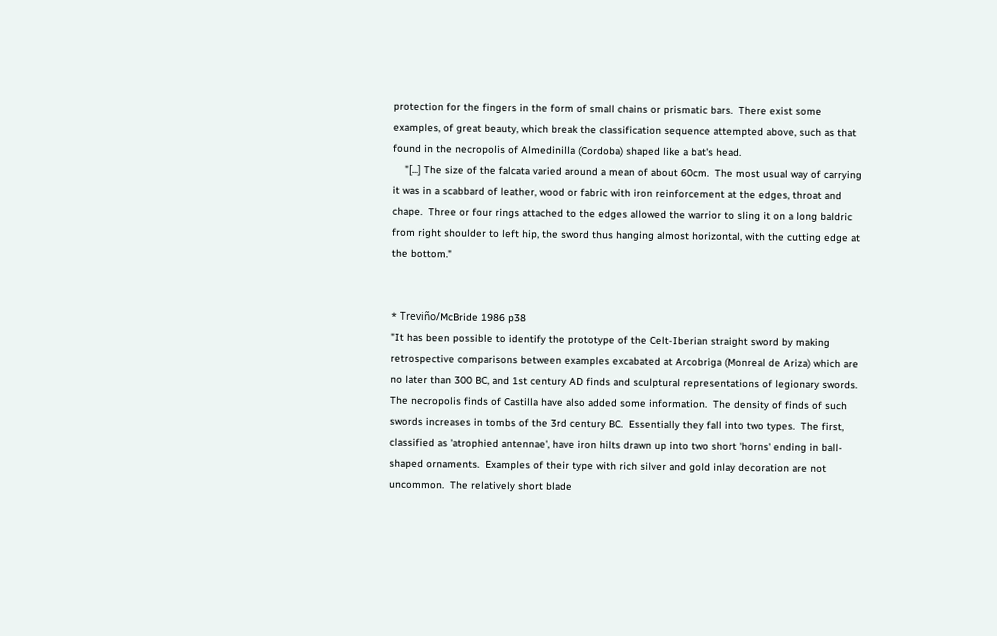protection for the fingers in the form of small chains or prismatic bars.  There exist some examples, of great beauty, which break the classification sequence attempted above, such as that found in the necropolis of Almedinilla (Cordoba) shaped like a bat's head.
    "[...] The size of the falcata varied around a mean of about 60cm.  The most usual way of carrying it was in a scabbard of leather, wood or fabric with iron reinforcement at the edges, throat and chape.  Three or four rings attached to the edges allowed the warrior to sling it on a long baldric from right shoulder to left hip, the sword thus hanging almost horizontal, with the cutting edge at the bottom."


* Treviño/McBride 1986 p38
"It has been possible to identify the prototype of the Celt-Iberian straight sword by making retrospective comparisons between examples excabated at Arcobriga (Monreal de Ariza) which are no later than 300 BC, and 1st century AD finds and sculptural representations of legionary swords.  The necropolis finds of Castilla have also added some information.  The density of finds of such swords increases in tombs of the 3rd century BC.  Essentially they fall into two types.  The first, classified as 'atrophied antennae', have iron hilts drawn up into two short 'horns' ending in ball-shaped ornaments.  Examples of their type with rich silver and gold inlay decoration are not uncommon.  The relatively short blade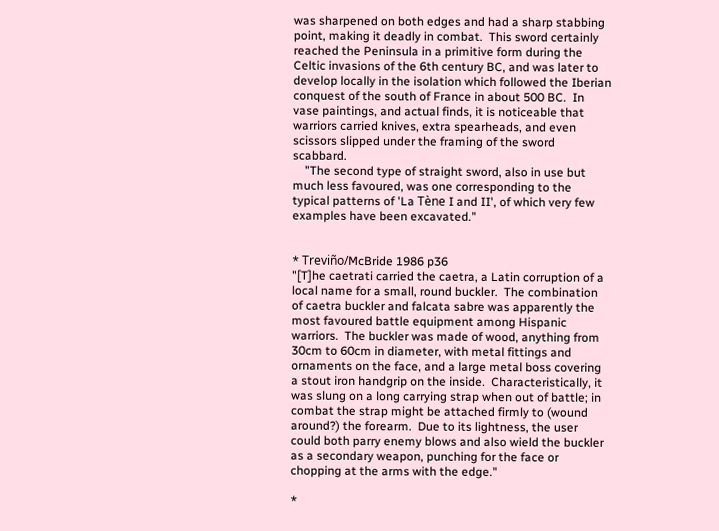was sharpened on both edges and had a sharp stabbing point, making it deadly in combat.  This sword certainly reached the Peninsula in a primitive form during the Celtic invasions of the 6th century BC, and was later to develop locally in the isolation which followed the Iberian conquest of the south of France in about 500 BC.  In vase paintings, and actual finds, it is noticeable that warriors carried knives, extra spearheads, and even scissors slipped under the framing of the sword scabbard.
    "The second type of straight sword, also in use but much less favoured, was one corresponding to the typical patterns of 'La Tène I and II', of which very few examples have been excavated."


* Treviño/McBride 1986 p36
"[T]he caetrati carried the caetra, a Latin corruption of a local name for a small, round buckler.  The combination of caetra buckler and falcata sabre was apparently the most favoured battle equipment among Hispanic warriors.  The buckler was made of wood, anything from 30cm to 60cm in diameter, with metal fittings and ornaments on the face, and a large metal boss covering a stout iron handgrip on the inside.  Characteristically, it was slung on a long carrying strap when out of battle; in combat the strap might be attached firmly to (wound around?) the forearm.  Due to its lightness, the user could both parry enemy blows and also wield the buckler as a secondary weapon, punching for the face or chopping at the arms with the edge."

*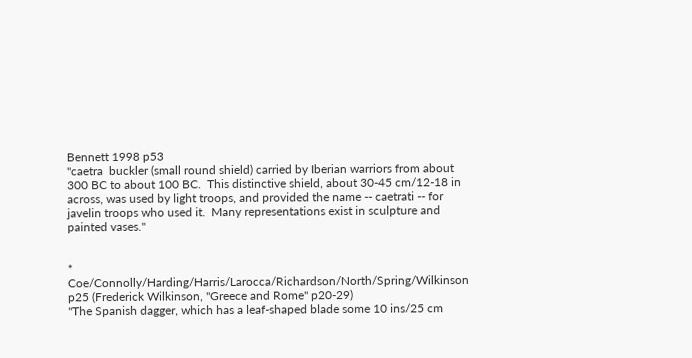Bennett 1998 p53
"caetra  buckler (small round shield) carried by Iberian warriors from about 300 BC to about 100 BC.  This distinctive shield, about 30-45 cm/12-18 in across, was used by light troops, and provided the name -- caetrati -- for javelin troops who used it.  Many representations exist in sculpture and painted vases."


* Coe/Connolly/Harding/Harris/Larocca/Richardson/North/Spring/Wilkinson p25 (Frederick Wilkinson, "Greece and Rome" p20-29)
"The Spanish dagger, which has a leaf-shaped blade some 10 ins/25 cm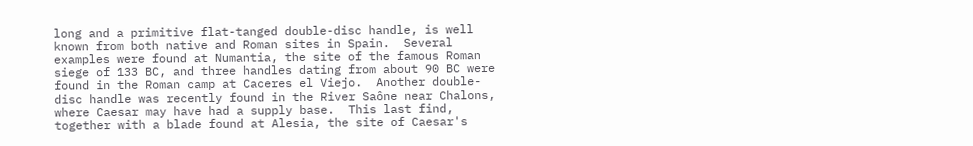long and a primitive flat-tanged double-disc handle, is well known from both native and Roman sites in Spain.  Several examples were found at Numantia, the site of the famous Roman siege of 133 BC, and three handles dating from about 90 BC were found in the Roman camp at Caceres el Viejo.  Another double-disc handle was recently found in the River Saône near Chalons, where Caesar may have had a supply base.  This last find, together with a blade found at Alesia, the site of Caesar's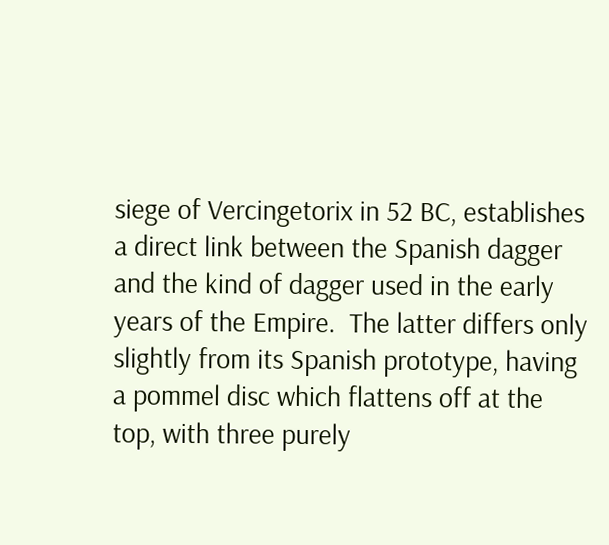siege of Vercingetorix in 52 BC, establishes a direct link between the Spanish dagger and the kind of dagger used in the early years of the Empire.  The latter differs only slightly from its Spanish prototype, having a pommel disc which flattens off at the top, with three purely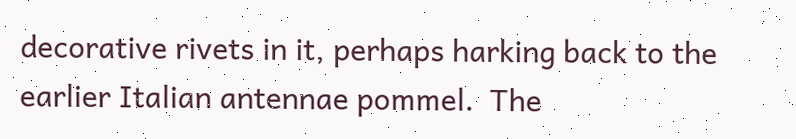decorative rivets in it, perhaps harking back to the earlier Italian antennae pommel.  The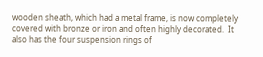wooden sheath, which had a metal frame, is now completely covered with bronze or iron and often highly decorated.  It also has the four suspension rings of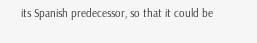its Spanish predecessor, so that it could be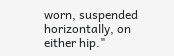worn, suspended horizontally, on either hip."